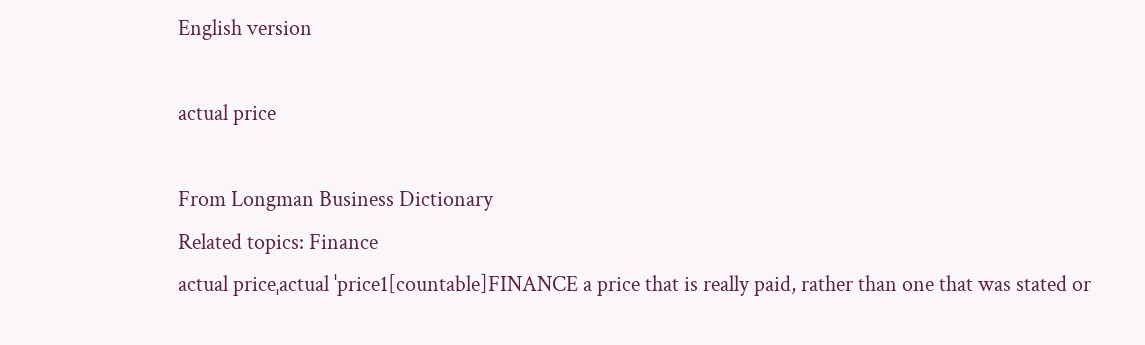English version

actual price

From Longman Business Dictionary
Related topics: Finance
actual priceˌactual ˈprice1[countable]FINANCE a price that is really paid, rather than one that was stated or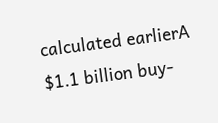calculated earlierA $1.1 billion buy-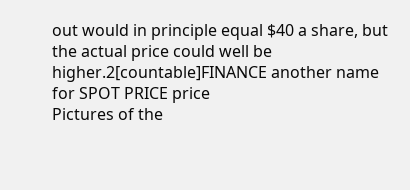out would in principle equal $40 a share, but the actual price could well be higher.2[countable]FINANCE another name for SPOT PRICE price
Pictures of the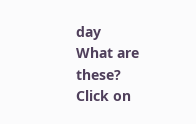day
What are these?
Click on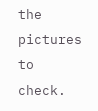the pictures to check.